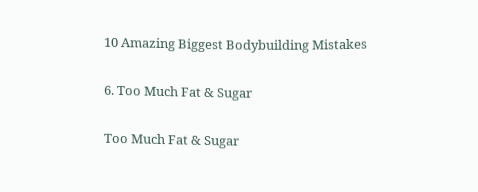10 Amazing Biggest Bodybuilding Mistakes

6. Too Much Fat & Sugar

Too Much Fat & Sugar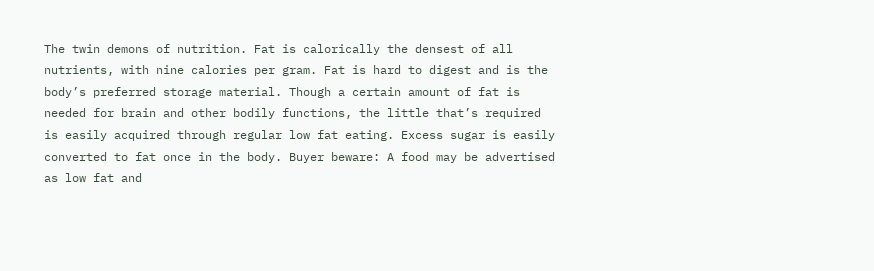The twin demons of nutrition. Fat is calorically the densest of all nutrients, with nine calories per gram. Fat is hard to digest and is the body’s preferred storage material. Though a certain amount of fat is needed for brain and other bodily functions, the little that’s required is easily acquired through regular low fat eating. Excess sugar is easily converted to fat once in the body. Buyer beware: A food may be advertised as low fat and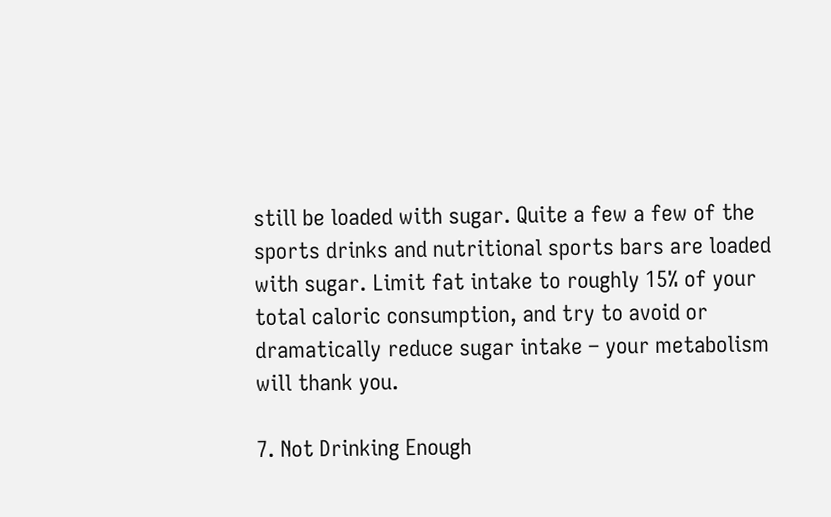still be loaded with sugar. Quite a few a few of the sports drinks and nutritional sports bars are loaded with sugar. Limit fat intake to roughly 15% of your total caloric consumption, and try to avoid or dramatically reduce sugar intake – your metabolism will thank you.

7. Not Drinking Enough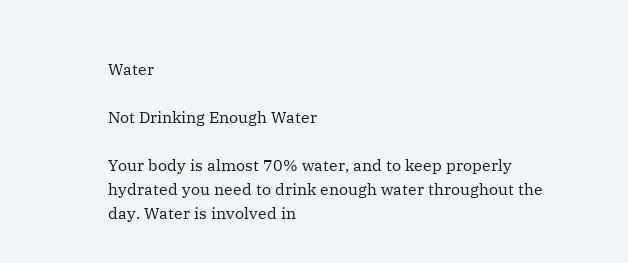Water

Not Drinking Enough Water

Your body is almost 70% water, and to keep properly hydrated you need to drink enough water throughout the day. Water is involved in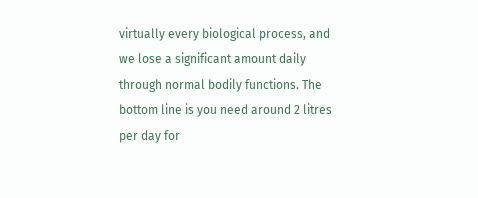virtually every biological process, and we lose a significant amount daily through normal bodily functions. The bottom line is you need around 2 litres per day for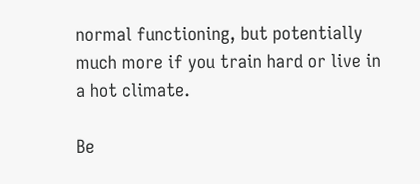normal functioning, but potentially much more if you train hard or live in a hot climate.

Be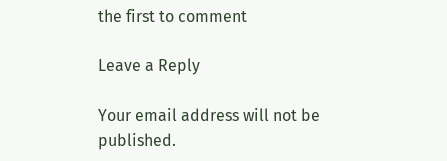the first to comment

Leave a Reply

Your email address will not be published.